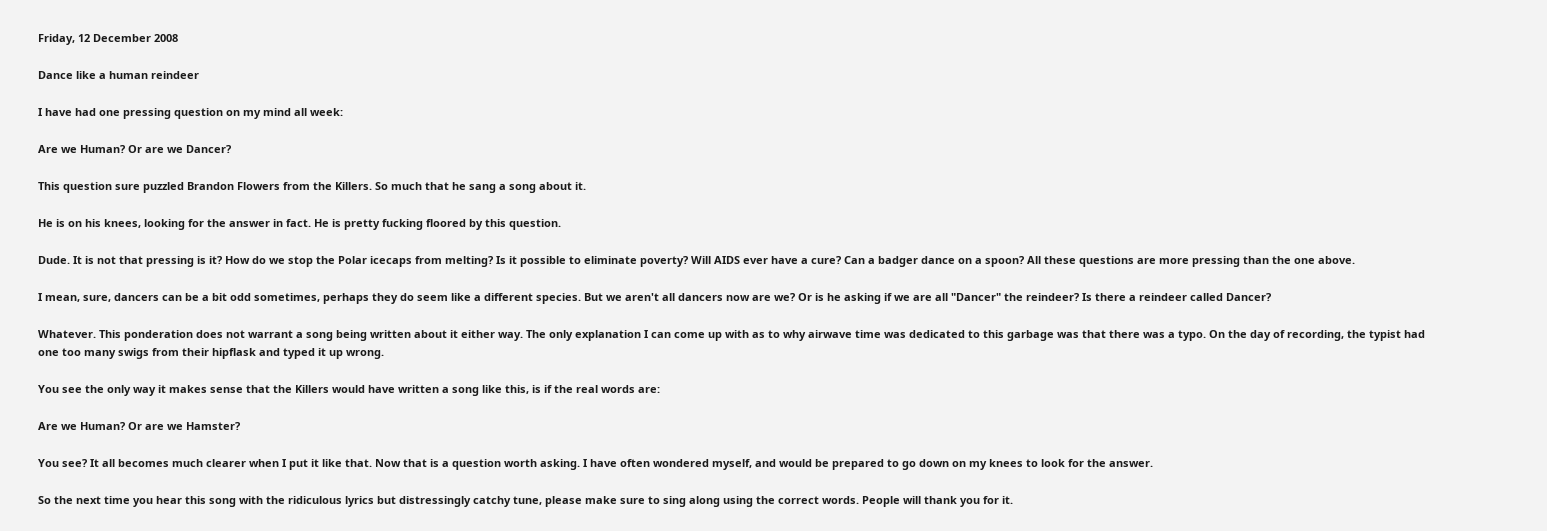Friday, 12 December 2008

Dance like a human reindeer

I have had one pressing question on my mind all week:

Are we Human? Or are we Dancer?

This question sure puzzled Brandon Flowers from the Killers. So much that he sang a song about it.

He is on his knees, looking for the answer in fact. He is pretty fucking floored by this question.

Dude. It is not that pressing is it? How do we stop the Polar icecaps from melting? Is it possible to eliminate poverty? Will AIDS ever have a cure? Can a badger dance on a spoon? All these questions are more pressing than the one above.

I mean, sure, dancers can be a bit odd sometimes, perhaps they do seem like a different species. But we aren't all dancers now are we? Or is he asking if we are all "Dancer" the reindeer? Is there a reindeer called Dancer?

Whatever. This ponderation does not warrant a song being written about it either way. The only explanation I can come up with as to why airwave time was dedicated to this garbage was that there was a typo. On the day of recording, the typist had one too many swigs from their hipflask and typed it up wrong.

You see the only way it makes sense that the Killers would have written a song like this, is if the real words are:

Are we Human? Or are we Hamster?

You see? It all becomes much clearer when I put it like that. Now that is a question worth asking. I have often wondered myself, and would be prepared to go down on my knees to look for the answer.

So the next time you hear this song with the ridiculous lyrics but distressingly catchy tune, please make sure to sing along using the correct words. People will thank you for it.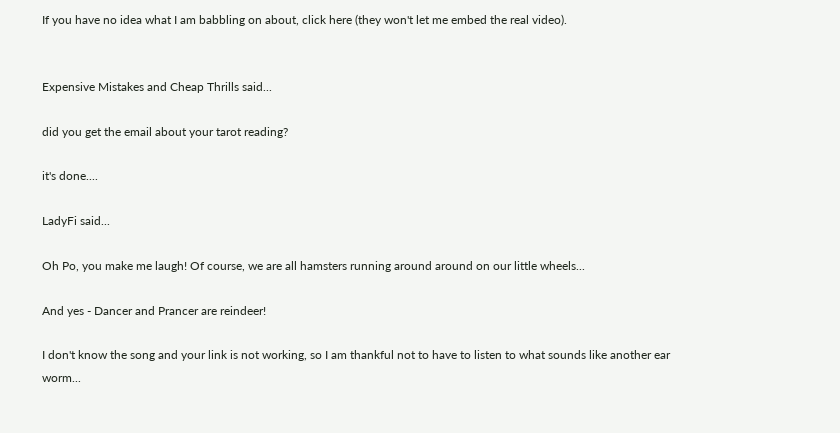If you have no idea what I am babbling on about, click here (they won't let me embed the real video).


Expensive Mistakes and Cheap Thrills said...

did you get the email about your tarot reading?

it's done....

LadyFi said...

Oh Po, you make me laugh! Of course, we are all hamsters running around around on our little wheels...

And yes - Dancer and Prancer are reindeer!

I don't know the song and your link is not working, so I am thankful not to have to listen to what sounds like another ear worm...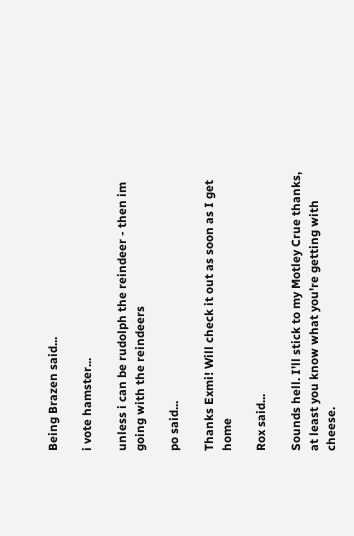Being Brazen said...

i vote hamster...

unless i can be rudolph the reindeer - then im going with the reindeers

po said...

Thanks Exmi! Will check it out as soon as I get home

Rox said...

Sounds hell. I'll stick to my Motley Crue thanks, at least you know what you're getting with cheese.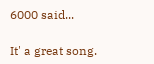6000 said...

It' a great song.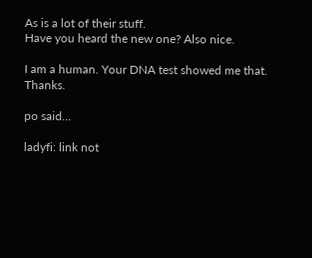As is a lot of their stuff.
Have you heard the new one? Also nice.

I am a human. Your DNA test showed me that. Thanks.

po said...

ladyfi: link not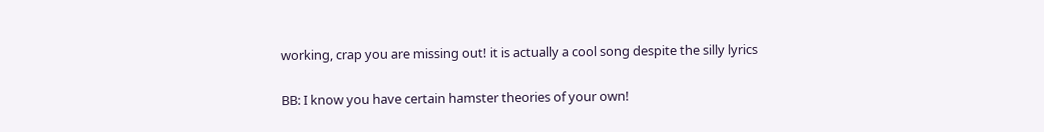working, crap you are missing out! it is actually a cool song despite the silly lyrics

BB: I know you have certain hamster theories of your own!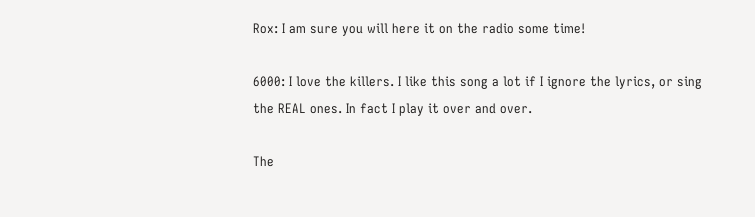Rox: I am sure you will here it on the radio some time!

6000: I love the killers. I like this song a lot if I ignore the lyrics, or sing the REAL ones. In fact I play it over and over.

The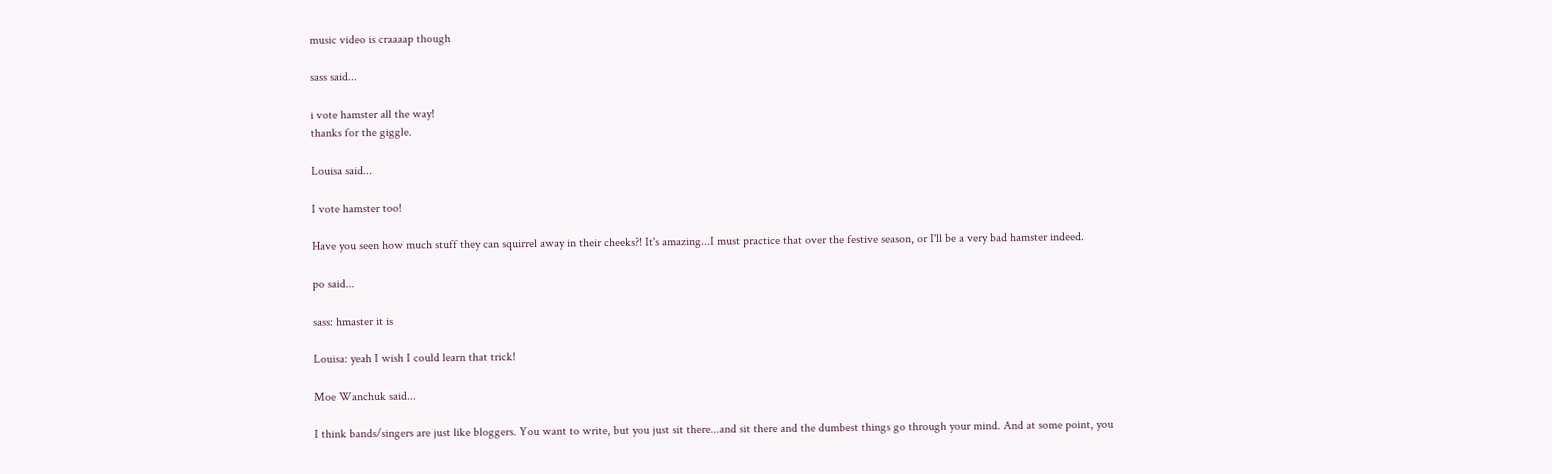music video is craaaap though

sass said...

i vote hamster all the way!
thanks for the giggle.

Louisa said...

I vote hamster too!

Have you seen how much stuff they can squirrel away in their cheeks?! It's amazing...I must practice that over the festive season, or I'll be a very bad hamster indeed.

po said...

sass: hmaster it is

Louisa: yeah I wish I could learn that trick!

Moe Wanchuk said...

I think bands/singers are just like bloggers. You want to write, but you just sit there...and sit there and the dumbest things go through your mind. And at some point, you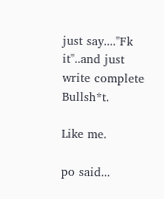just say...."Fk it"..and just write complete Bullsh*t.

Like me.

po said...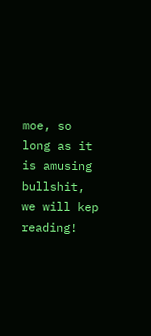moe, so long as it is amusing bullshit, we will kep reading!